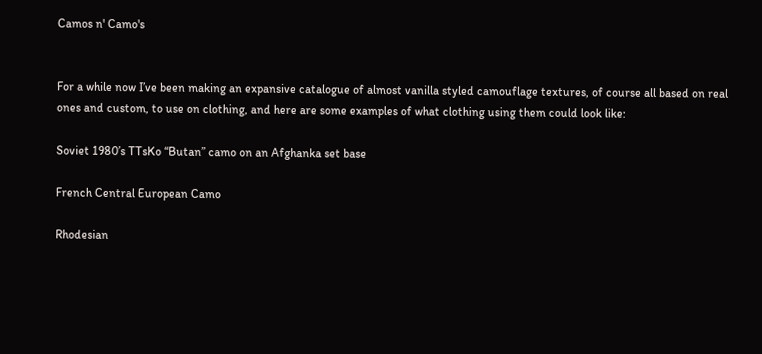Camos n' Camo's


For a while now I’ve been making an expansive catalogue of almost vanilla styled camouflage textures, of course all based on real ones and custom, to use on clothing, and here are some examples of what clothing using them could look like:

Soviet 1980’s TTsKo “Butan” camo on an Afghanka set base

French Central European Camo

Rhodesian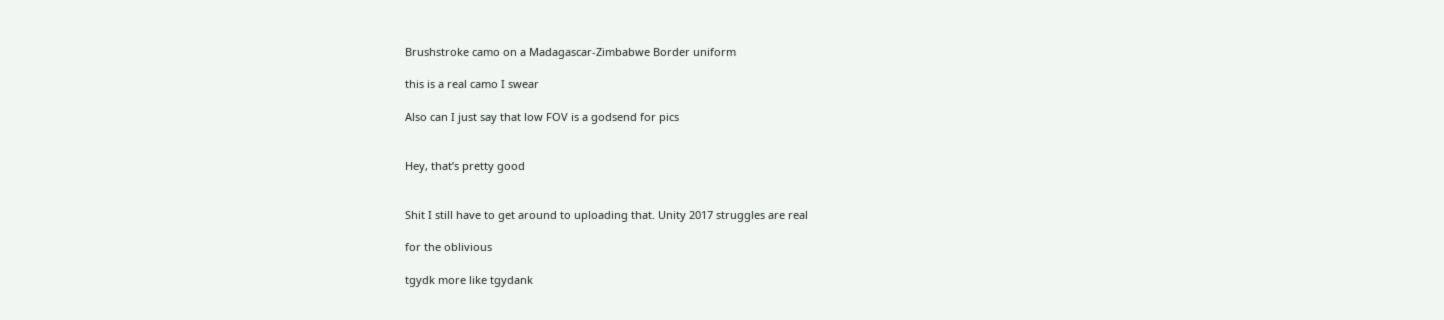Brushstroke camo on a Madagascar-Zimbabwe Border uniform

this is a real camo I swear

Also can I just say that low FOV is a godsend for pics


Hey, that’s pretty good


Shit I still have to get around to uploading that. Unity 2017 struggles are real

for the oblivious

tgydk more like tgydank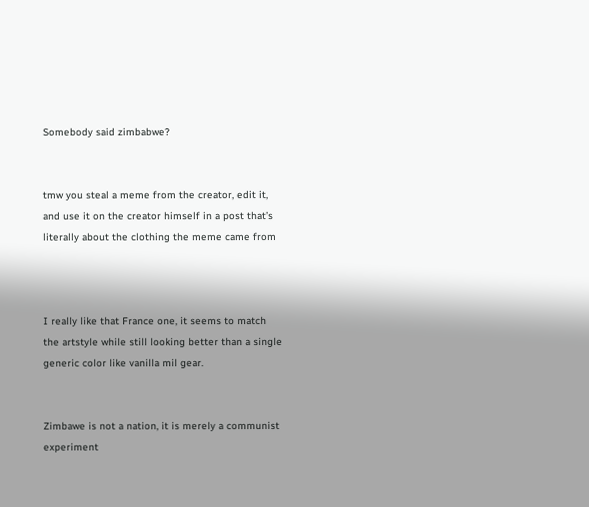Somebody said zimbabwe?


tmw you steal a meme from the creator, edit it, and use it on the creator himself in a post that’s literally about the clothing the meme came from



I really like that France one, it seems to match the artstyle while still looking better than a single generic color like vanilla mil gear.


Zimbawe is not a nation, it is merely a communist experiment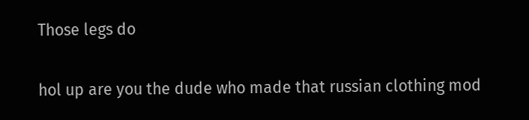Those legs do


hol up are you the dude who made that russian clothing mod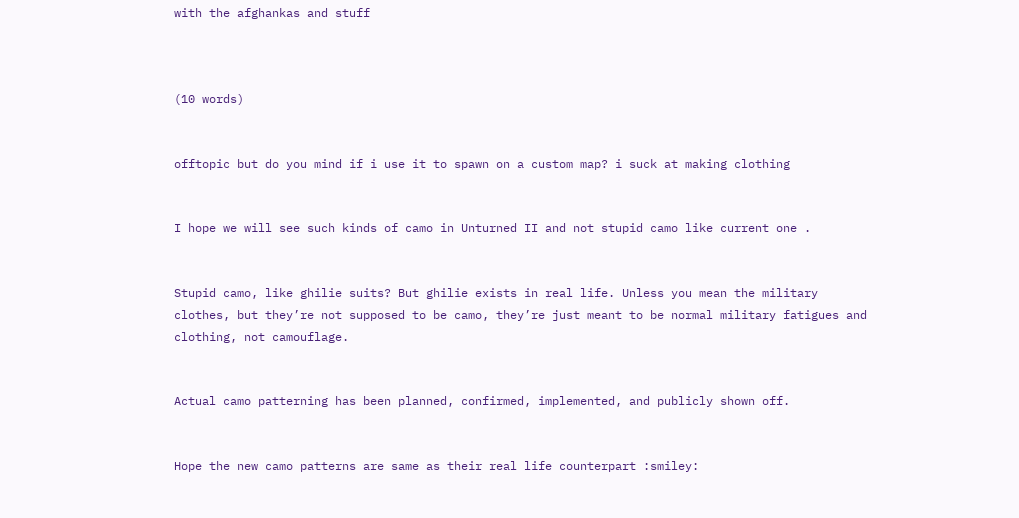with the afghankas and stuff



(10 words)


offtopic but do you mind if i use it to spawn on a custom map? i suck at making clothing


I hope we will see such kinds of camo in Unturned II and not stupid camo like current one .


Stupid camo, like ghilie suits? But ghilie exists in real life. Unless you mean the military clothes, but they’re not supposed to be camo, they’re just meant to be normal military fatigues and clothing, not camouflage.


Actual camo patterning has been planned, confirmed, implemented, and publicly shown off.


Hope the new camo patterns are same as their real life counterpart :smiley: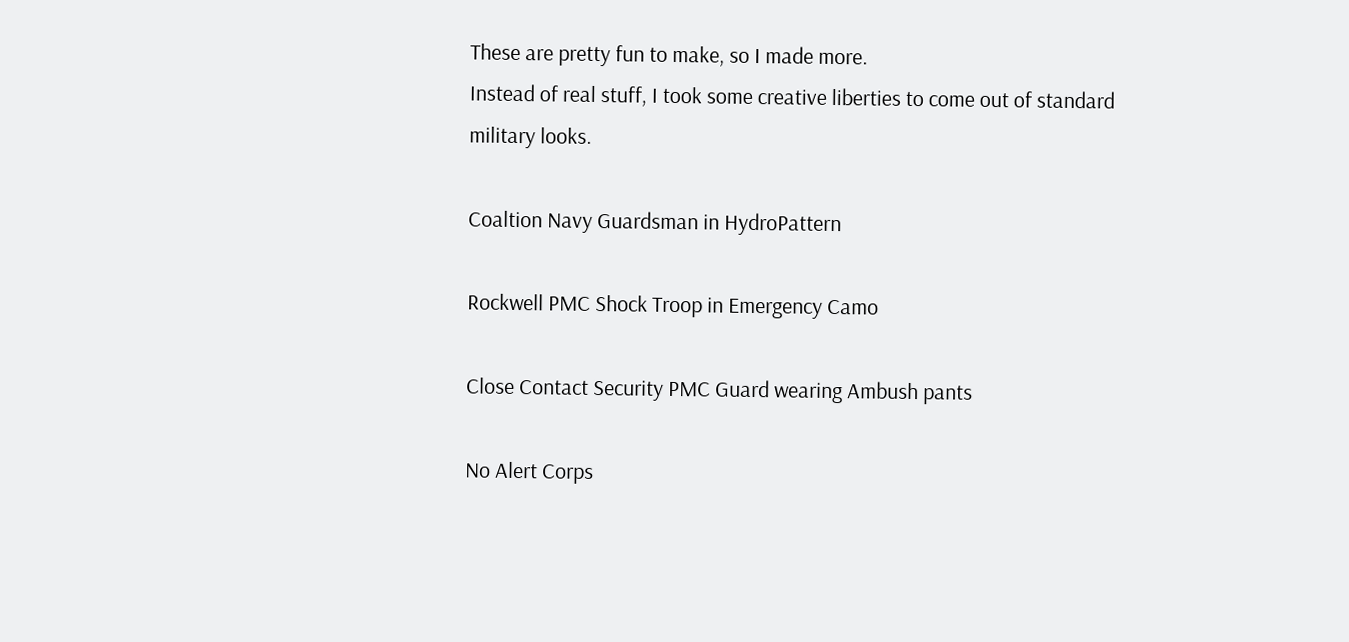These are pretty fun to make, so I made more.
Instead of real stuff, I took some creative liberties to come out of standard military looks.

Coaltion Navy Guardsman in HydroPattern

Rockwell PMC Shock Troop in Emergency Camo

Close Contact Security PMC Guard wearing Ambush pants

No Alert Corps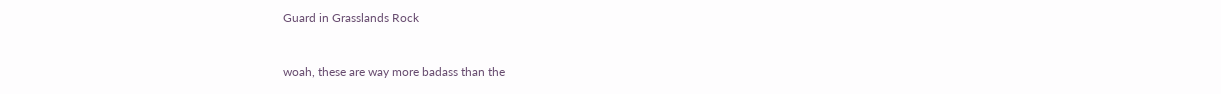Guard in Grasslands Rock


woah, these are way more badass than the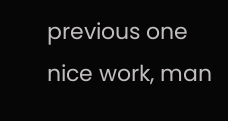previous one
nice work, man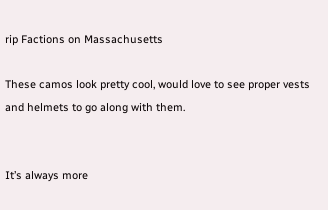rip Factions on Massachusetts

These camos look pretty cool, would love to see proper vests and helmets to go along with them.


It’s always more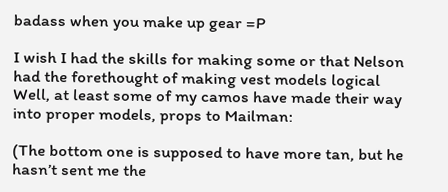badass when you make up gear =P

I wish I had the skills for making some or that Nelson had the forethought of making vest models logical
Well, at least some of my camos have made their way into proper models, props to Mailman:

(The bottom one is supposed to have more tan, but he hasn’t sent me the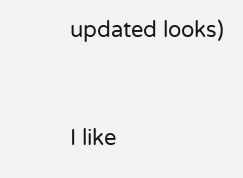updated looks)


I like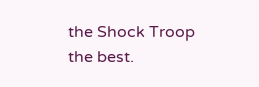the Shock Troop the best.